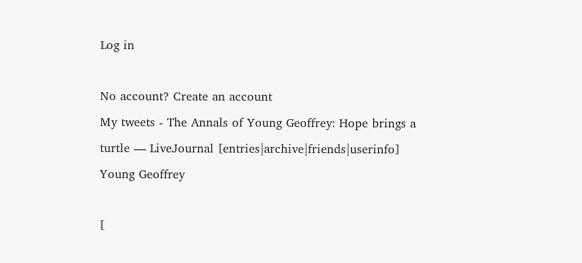Log in

No account? Create an account
My tweets - The Annals of Young Geoffrey: Hope brings a turtle — LiveJournal [entries|archive|friends|userinfo]
Young Geoffrey

[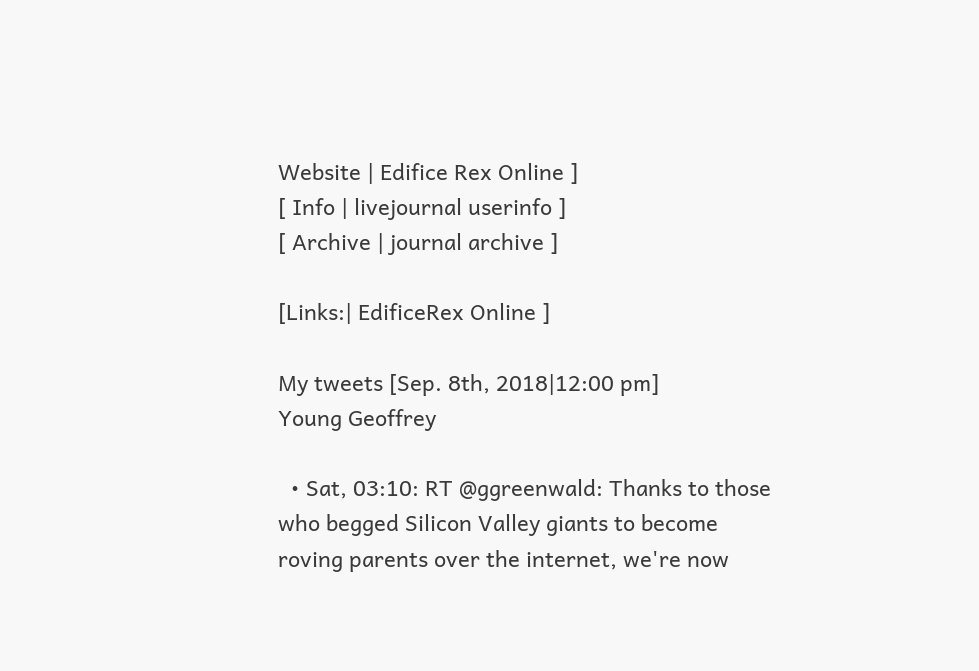Website | Edifice Rex Online ]
[ Info | livejournal userinfo ]
[ Archive | journal archive ]

[Links:| EdificeRex Online ]

My tweets [Sep. 8th, 2018|12:00 pm]
Young Geoffrey

  • Sat, 03:10: RT @ggreenwald: Thanks to those who begged Silicon Valley giants to become roving parents over the internet, we're now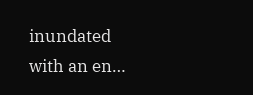inundated with an en…